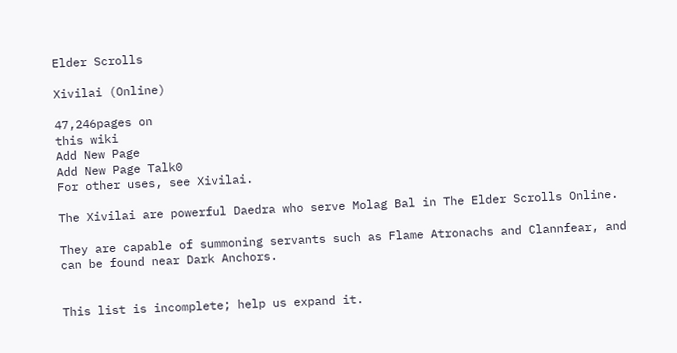Elder Scrolls

Xivilai (Online)

47,246pages on
this wiki
Add New Page
Add New Page Talk0
For other uses, see Xivilai.

The Xivilai are powerful Daedra who serve Molag Bal in The Elder Scrolls Online.

They are capable of summoning servants such as Flame Atronachs and Clannfear, and can be found near Dark Anchors.


This list is incomplete; help us expand it.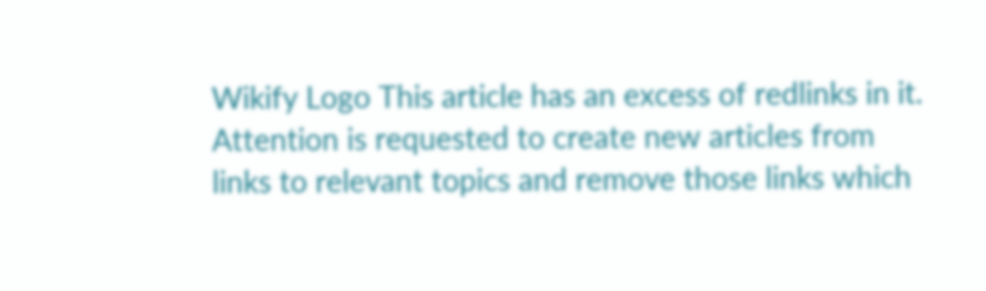Wikify Logo This article has an excess of redlinks in it. Attention is requested to create new articles from links to relevant topics and remove those links which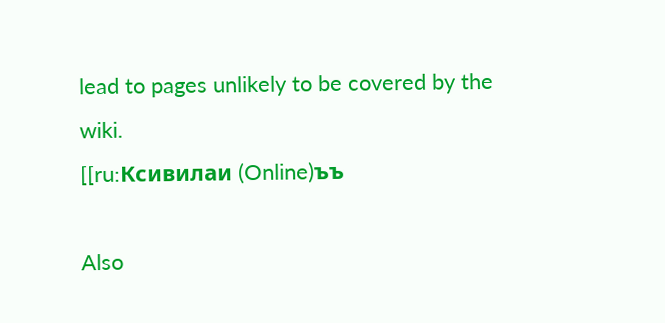lead to pages unlikely to be covered by the wiki.
[[ru:Ксивилаи (Online)ъъ

Also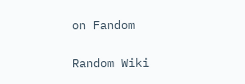on Fandom

Random Wiki